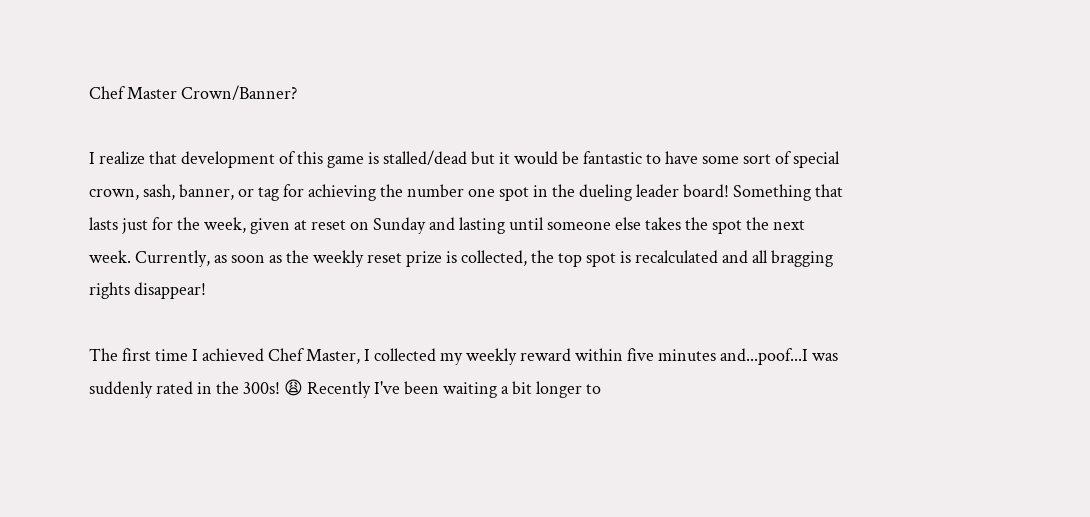Chef Master Crown/Banner?

I realize that development of this game is stalled/dead but it would be fantastic to have some sort of special crown, sash, banner, or tag for achieving the number one spot in the dueling leader board! Something that lasts just for the week, given at reset on Sunday and lasting until someone else takes the spot the next week. Currently, as soon as the weekly reset prize is collected, the top spot is recalculated and all bragging rights disappear!

The first time I achieved Chef Master, I collected my weekly reward within five minutes and...poof...I was suddenly rated in the 300s! 😩 Recently I've been waiting a bit longer to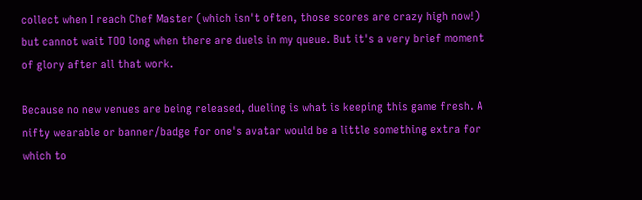collect when I reach Chef Master (which isn't often, those scores are crazy high now!) but cannot wait TOO long when there are duels in my queue. But it's a very brief moment of glory after all that work.

Because no new venues are being released, dueling is what is keeping this game fresh. A nifty wearable or banner/badge for one's avatar would be a little something extra for which to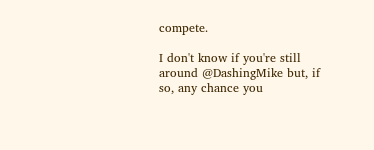compete.

I don't know if you're still around @DashingMike but, if so, any chance you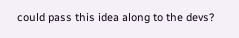could pass this idea along to the devs?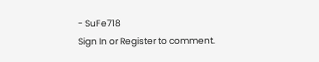- SuFe718
Sign In or Register to comment.